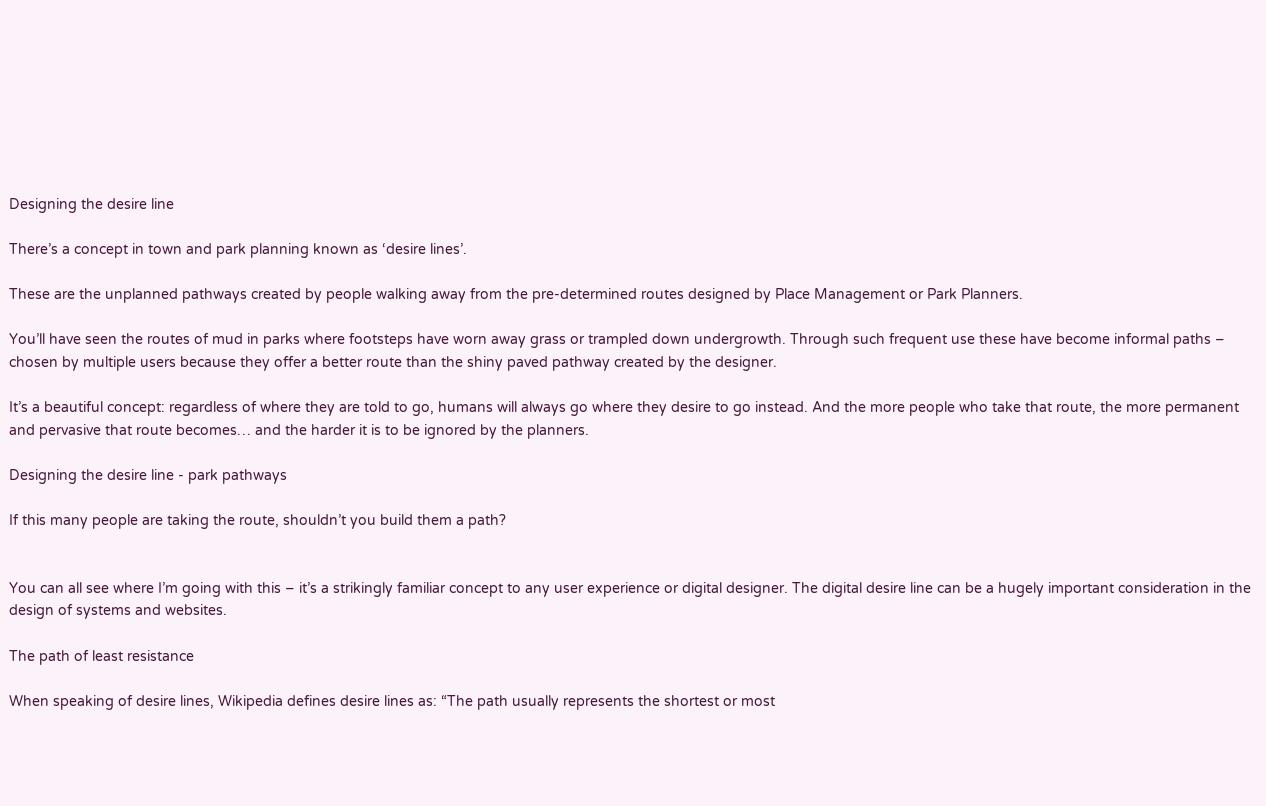Designing the desire line

There’s a concept in town and park planning known as ‘desire lines’.

These are the unplanned pathways created by people walking away from the pre-determined routes designed by Place Management or Park Planners.

You’ll have seen the routes of mud in parks where footsteps have worn away grass or trampled down undergrowth. Through such frequent use these have become informal paths – chosen by multiple users because they offer a better route than the shiny paved pathway created by the designer.

It’s a beautiful concept: regardless of where they are told to go, humans will always go where they desire to go instead. And the more people who take that route, the more permanent and pervasive that route becomes… and the harder it is to be ignored by the planners.

Designing the desire line - park pathways

If this many people are taking the route, shouldn’t you build them a path?


You can all see where I’m going with this – it’s a strikingly familiar concept to any user experience or digital designer. The digital desire line can be a hugely important consideration in the design of systems and websites.

The path of least resistance

When speaking of desire lines, Wikipedia defines desire lines as: “The path usually represents the shortest or most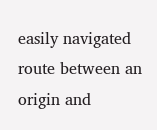easily navigated route between an origin and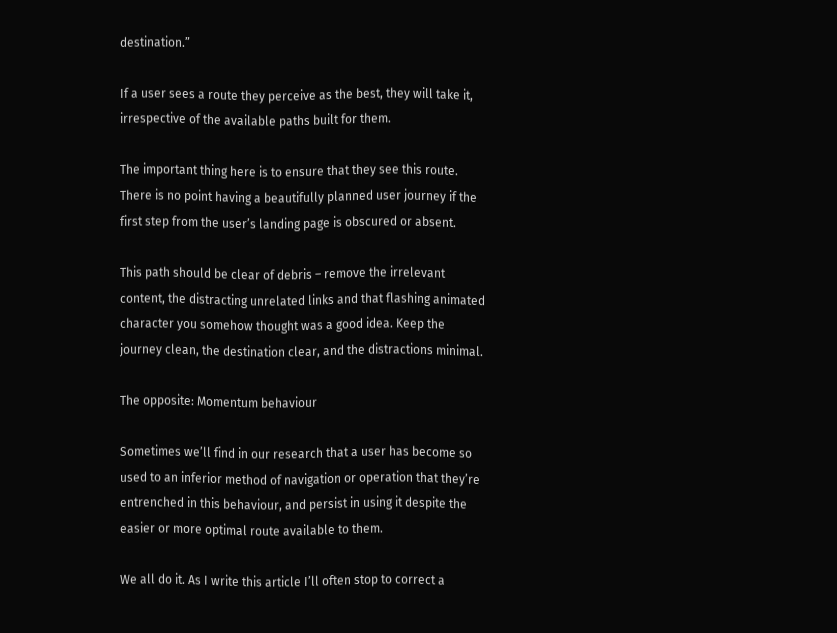destination.”

If a user sees a route they perceive as the best, they will take it, irrespective of the available paths built for them.

The important thing here is to ensure that they see this route. There is no point having a beautifully planned user journey if the first step from the user’s landing page is obscured or absent.

This path should be clear of debris – remove the irrelevant content, the distracting unrelated links and that flashing animated character you somehow thought was a good idea. Keep the journey clean, the destination clear, and the distractions minimal.

The opposite: Momentum behaviour

Sometimes we’ll find in our research that a user has become so used to an inferior method of navigation or operation that they’re entrenched in this behaviour, and persist in using it despite the easier or more optimal route available to them.

We all do it. As I write this article I’ll often stop to correct a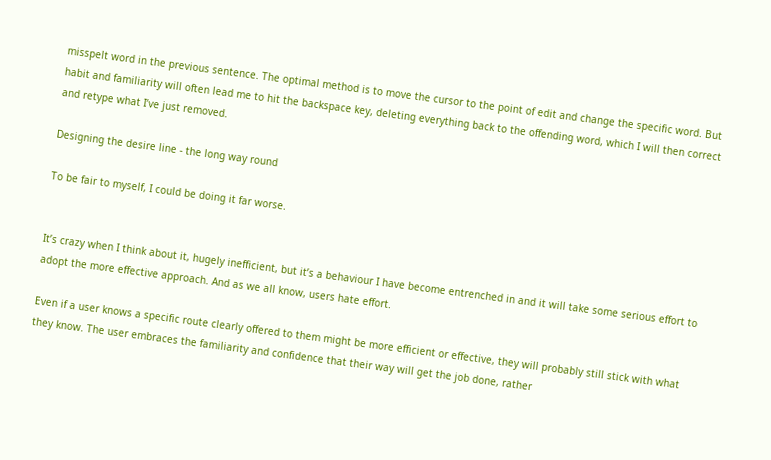misspelt word in the previous sentence. The optimal method is to move the cursor to the point of edit and change the specific word. But habit and familiarity will often lead me to hit the backspace key, deleting everything back to the offending word, which I will then correct and retype what I’ve just removed.

Designing the desire line - the long way round

To be fair to myself, I could be doing it far worse.


It’s crazy when I think about it, hugely inefficient, but it’s a behaviour I have become entrenched in and it will take some serious effort to adopt the more effective approach. And as we all know, users hate effort.

Even if a user knows a specific route clearly offered to them might be more efficient or effective, they will probably still stick with what they know. The user embraces the familiarity and confidence that their way will get the job done, rather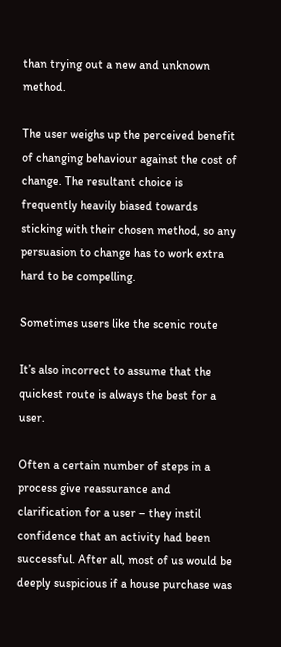than trying out a new and unknown method.

The user weighs up the perceived benefit of changing behaviour against the cost of change. The resultant choice is frequently heavily biased towards sticking with their chosen method, so any persuasion to change has to work extra hard to be compelling.

Sometimes users like the scenic route

It’s also incorrect to assume that the quickest route is always the best for a user.

Often a certain number of steps in a process give reassurance and clarification for a user – they instil confidence that an activity had been successful. After all, most of us would be deeply suspicious if a house purchase was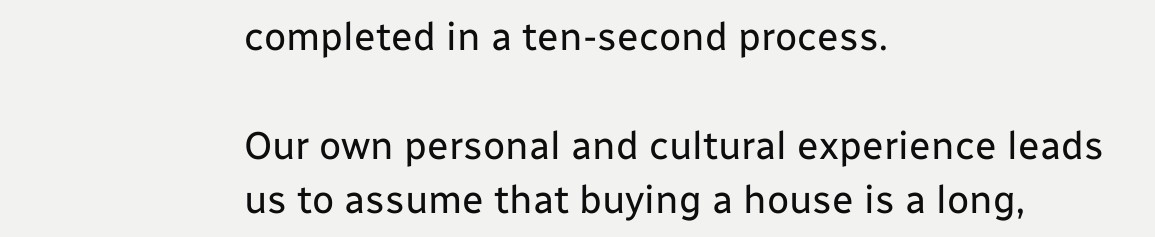completed in a ten-second process.

Our own personal and cultural experience leads us to assume that buying a house is a long,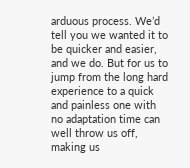arduous process. We’d tell you we wanted it to be quicker and easier, and we do. But for us to jump from the long hard experience to a quick and painless one with no adaptation time can well throw us off, making us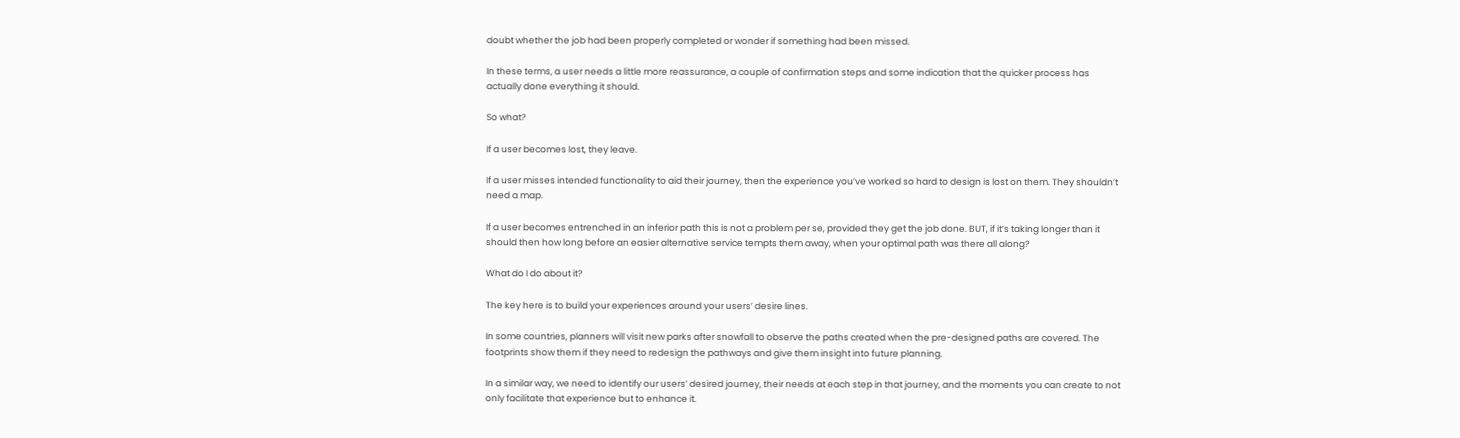doubt whether the job had been properly completed or wonder if something had been missed.

In these terms, a user needs a little more reassurance, a couple of confirmation steps and some indication that the quicker process has actually done everything it should.

So what?

If a user becomes lost, they leave.

If a user misses intended functionality to aid their journey, then the experience you’ve worked so hard to design is lost on them. They shouldn’t need a map.

If a user becomes entrenched in an inferior path this is not a problem per se, provided they get the job done. BUT, if it’s taking longer than it should then how long before an easier alternative service tempts them away, when your optimal path was there all along?

What do I do about it?

The key here is to build your experiences around your users’ desire lines.

In some countries, planners will visit new parks after snowfall to observe the paths created when the pre-designed paths are covered. The footprints show them if they need to redesign the pathways and give them insight into future planning.

In a similar way, we need to identify our users’ desired journey, their needs at each step in that journey, and the moments you can create to not only facilitate that experience but to enhance it.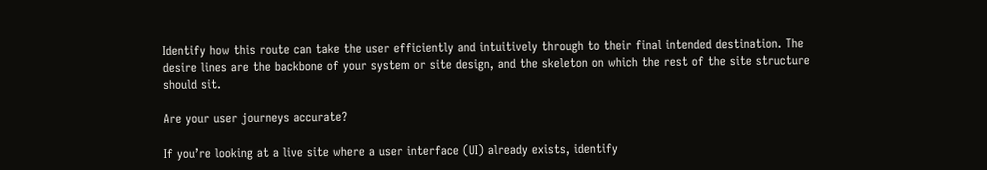Identify how this route can take the user efficiently and intuitively through to their final intended destination. The desire lines are the backbone of your system or site design, and the skeleton on which the rest of the site structure should sit.

Are your user journeys accurate?

If you’re looking at a live site where a user interface (UI) already exists, identify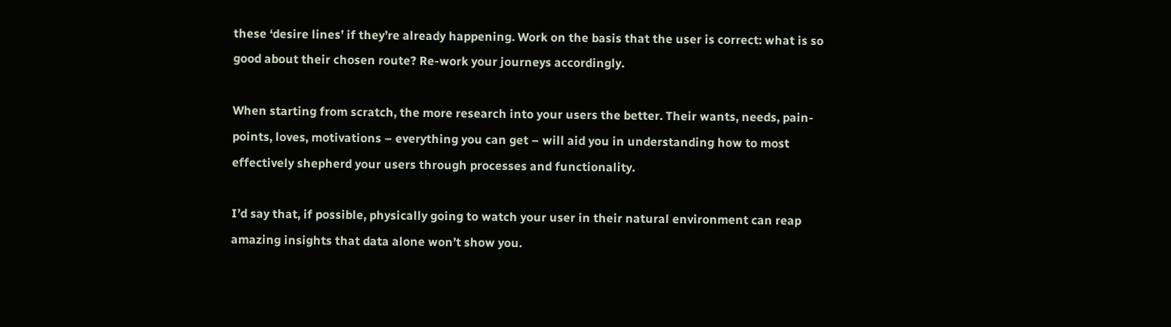these ‘desire lines’ if they’re already happening. Work on the basis that the user is correct: what is so good about their chosen route? Re-work your journeys accordingly.

When starting from scratch, the more research into your users the better. Their wants, needs, pain-points, loves, motivations – everything you can get – will aid you in understanding how to most effectively shepherd your users through processes and functionality.

I’d say that, if possible, physically going to watch your user in their natural environment can reap amazing insights that data alone won’t show you.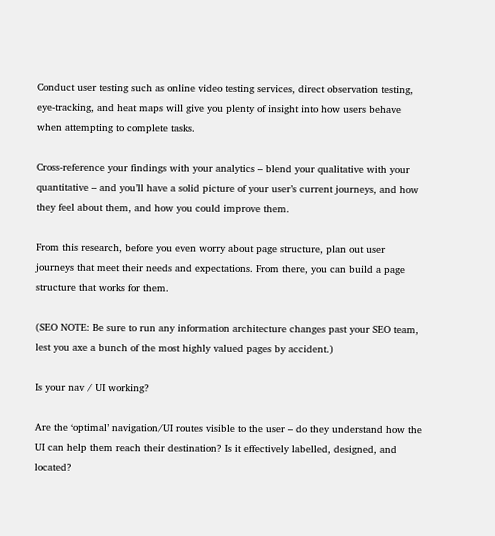Conduct user testing such as online video testing services, direct observation testing, eye-tracking, and heat maps will give you plenty of insight into how users behave when attempting to complete tasks.

Cross-reference your findings with your analytics – blend your qualitative with your quantitative – and you’ll have a solid picture of your user’s current journeys, and how they feel about them, and how you could improve them.

From this research, before you even worry about page structure, plan out user journeys that meet their needs and expectations. From there, you can build a page structure that works for them.

(SEO NOTE: Be sure to run any information architecture changes past your SEO team, lest you axe a bunch of the most highly valued pages by accident.)

Is your nav / UI working?

Are the ‘optimal’ navigation/UI routes visible to the user – do they understand how the UI can help them reach their destination? Is it effectively labelled, designed, and located?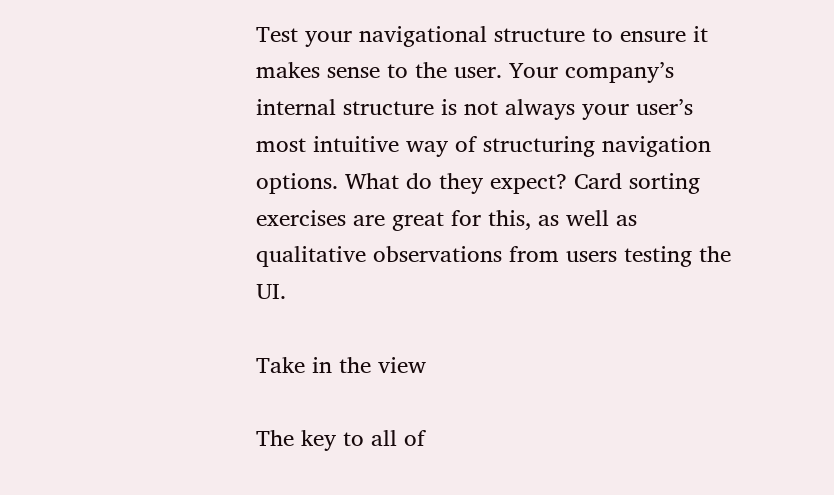Test your navigational structure to ensure it makes sense to the user. Your company’s internal structure is not always your user’s most intuitive way of structuring navigation options. What do they expect? Card sorting exercises are great for this, as well as qualitative observations from users testing the UI.

Take in the view

The key to all of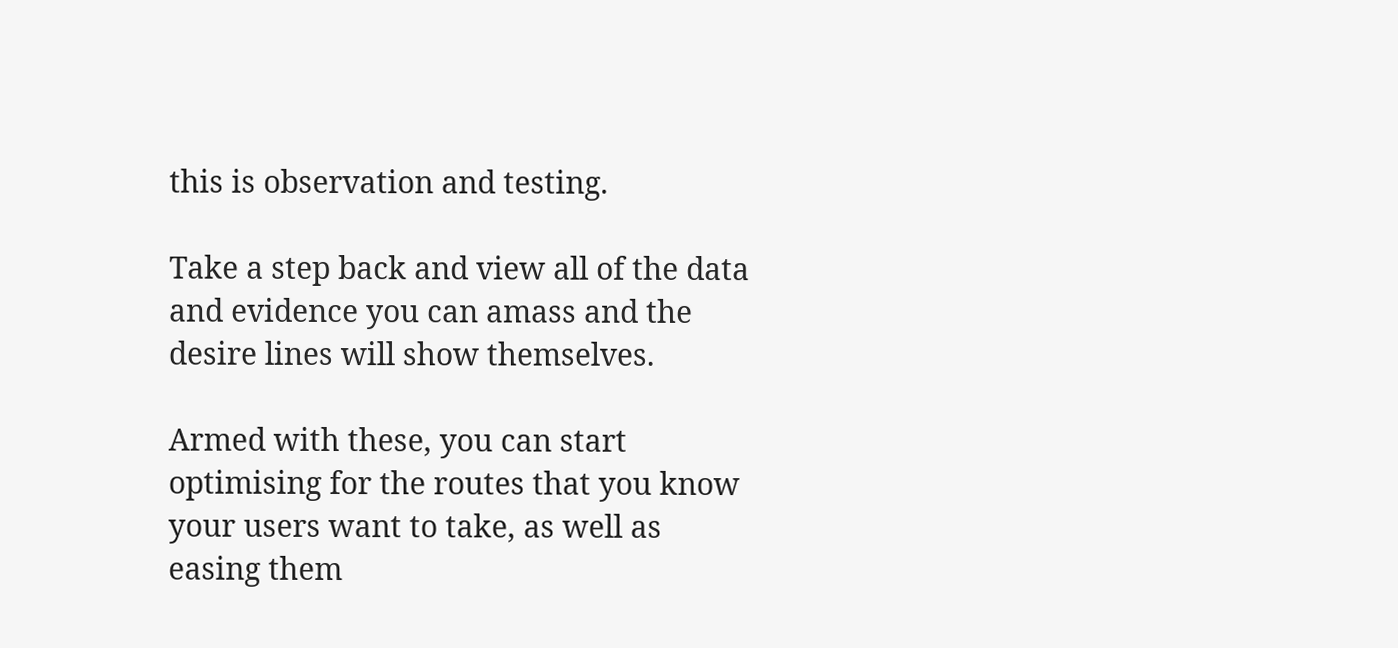this is observation and testing.

Take a step back and view all of the data and evidence you can amass and the desire lines will show themselves.

Armed with these, you can start optimising for the routes that you know your users want to take, as well as easing them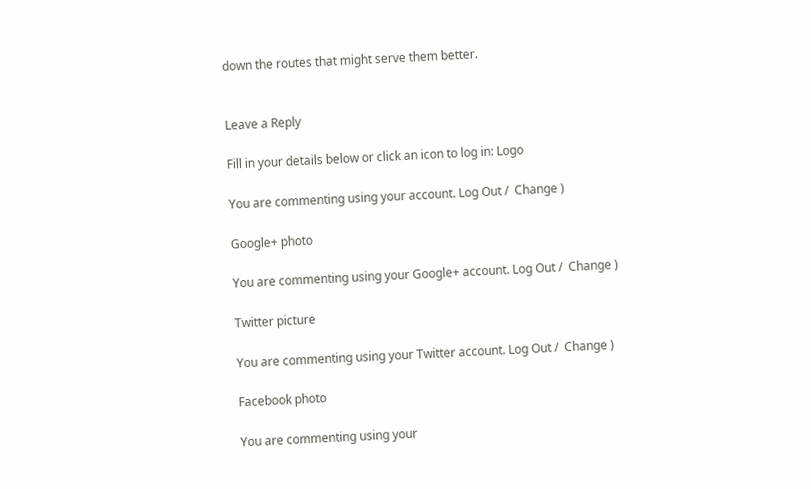down the routes that might serve them better.


Leave a Reply

Fill in your details below or click an icon to log in: Logo

You are commenting using your account. Log Out /  Change )

Google+ photo

You are commenting using your Google+ account. Log Out /  Change )

Twitter picture

You are commenting using your Twitter account. Log Out /  Change )

Facebook photo

You are commenting using your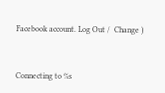Facebook account. Log Out /  Change )


Connecting to %s